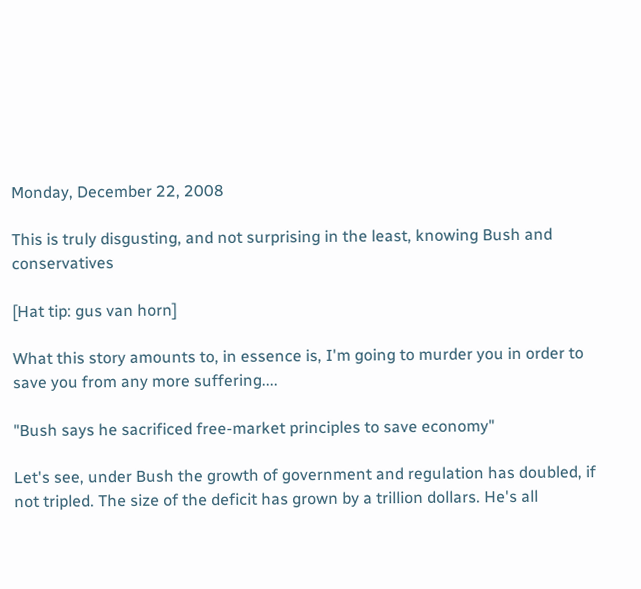Monday, December 22, 2008

This is truly disgusting, and not surprising in the least, knowing Bush and conservatives

[Hat tip: gus van horn]

What this story amounts to, in essence is, I'm going to murder you in order to save you from any more suffering....

"Bush says he sacrificed free-market principles to save economy"

Let's see, under Bush the growth of government and regulation has doubled, if not tripled. The size of the deficit has grown by a trillion dollars. He's all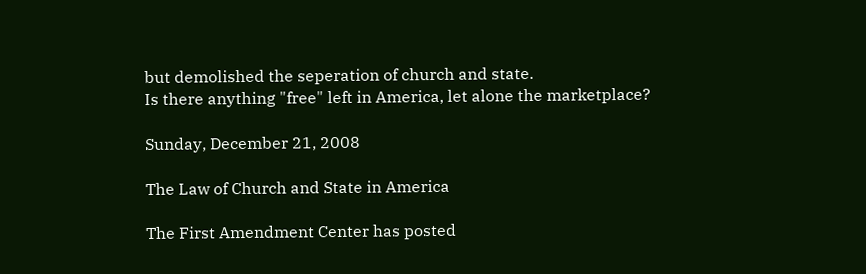but demolished the seperation of church and state.
Is there anything "free" left in America, let alone the marketplace?

Sunday, December 21, 2008

The Law of Church and State in America

The First Amendment Center has posted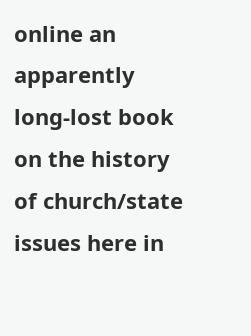online an apparently long-lost book on the history of church/state issues here in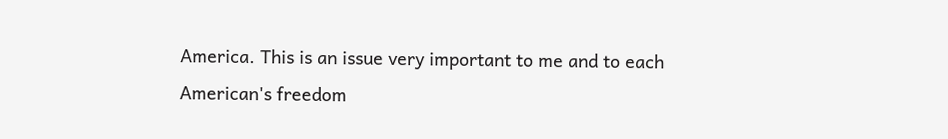America. This is an issue very important to me and to each American's freedom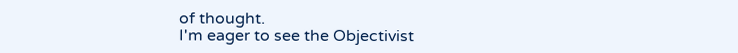of thought.
I'm eager to see the Objectivist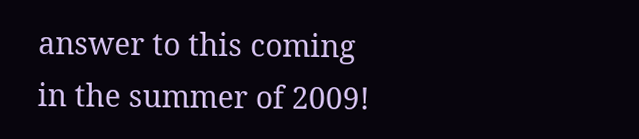answer to this coming in the summer of 2009!